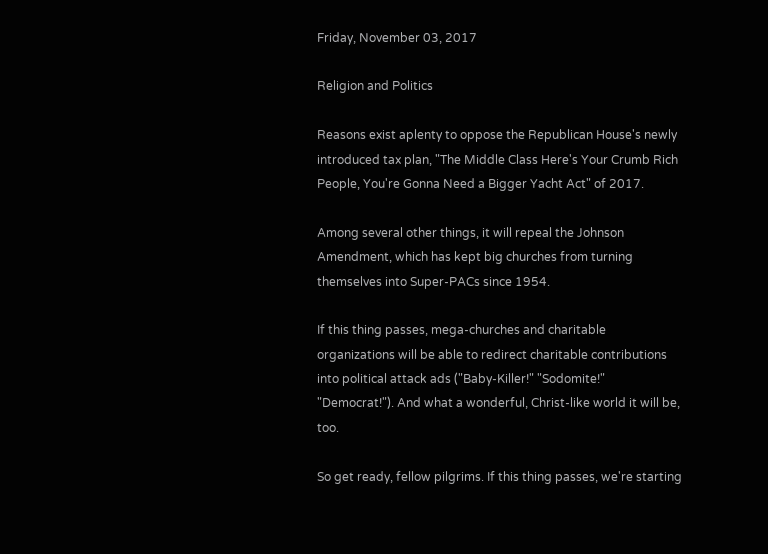Friday, November 03, 2017

Religion and Politics

Reasons exist aplenty to oppose the Republican House's newly introduced tax plan, "The Middle Class Here's Your Crumb Rich People, You're Gonna Need a Bigger Yacht Act" of 2017.

Among several other things, it will repeal the Johnson Amendment, which has kept big churches from turning themselves into Super-PACs since 1954.

If this thing passes, mega-churches and charitable organizations will be able to redirect charitable contributions into political attack ads ("Baby-Killer!" "Sodomite!" "Democrat!"). And what a wonderful, Christ-like world it will be, too.

So get ready, fellow pilgrims. If this thing passes, we're starting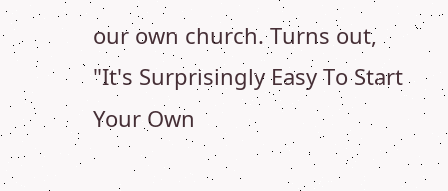our own church. Turns out, "It's Surprisingly Easy To Start Your Own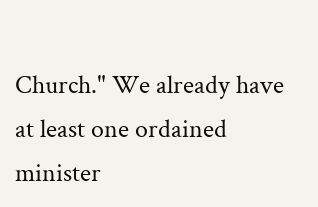Church." We already have at least one ordained minister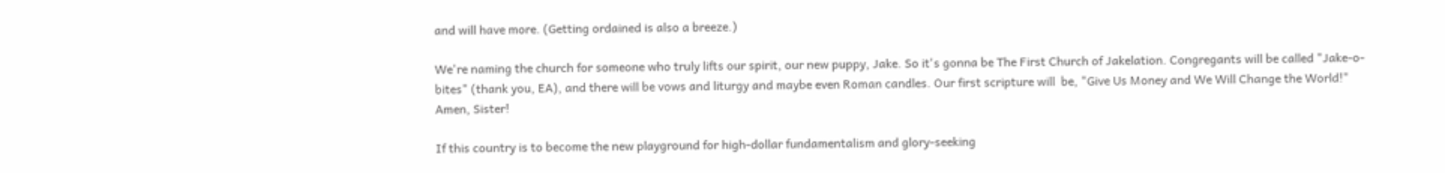and will have more. (Getting ordained is also a breeze.)

We're naming the church for someone who truly lifts our spirit, our new puppy, Jake. So it's gonna be The First Church of Jakelation. Congregants will be called "Jake-o-bites" (thank you, EA), and there will be vows and liturgy and maybe even Roman candles. Our first scripture will  be, "Give Us Money and We Will Change the World!" Amen, Sister!

If this country is to become the new playground for high-dollar fundamentalism and glory-seeking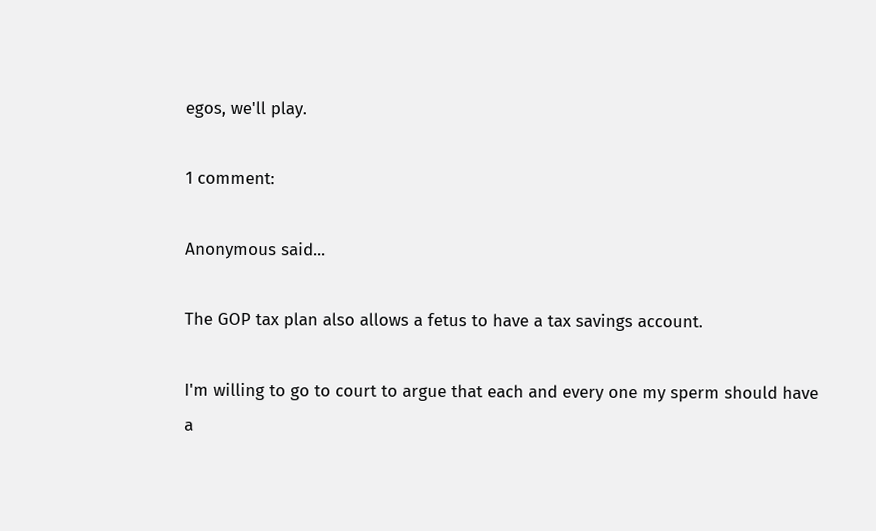egos, we'll play.

1 comment:

Anonymous said...

The GOP tax plan also allows a fetus to have a tax savings account.

I'm willing to go to court to argue that each and every one my sperm should have a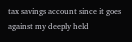tax savings account since it goes against my deeply held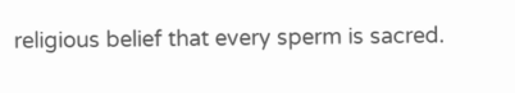religious belief that every sperm is sacred.